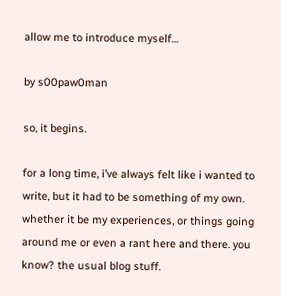allow me to introduce myself…

by s00paw0man

so, it begins.

for a long time, i’ve always felt like i wanted to write, but it had to be something of my own. whether it be my experiences, or things going around me or even a rant here and there. you know? the usual blog stuff.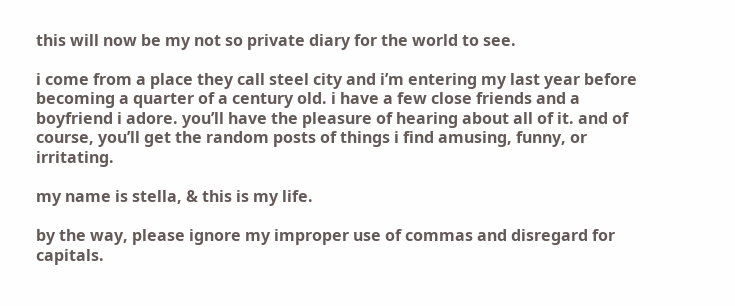this will now be my not so private diary for the world to see.

i come from a place they call steel city and i’m entering my last year before becoming a quarter of a century old. i have a few close friends and a boyfriend i adore. you’ll have the pleasure of hearing about all of it. and of course, you’ll get the random posts of things i find amusing, funny, or irritating.

my name is stella, & this is my life.

by the way, please ignore my improper use of commas and disregard for capitals.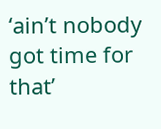‘ain’t nobody got time for that’